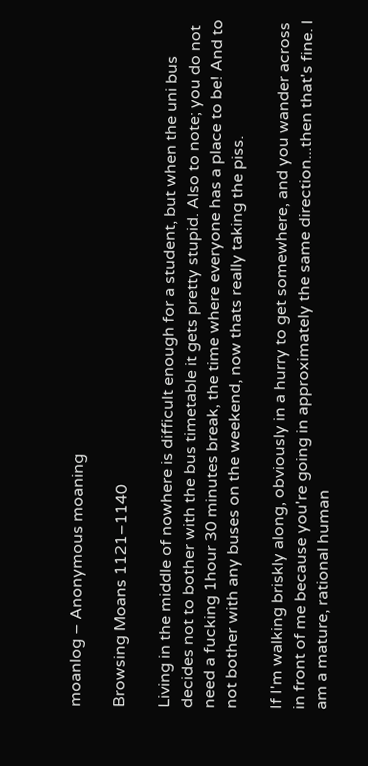moanlog – Anonymous moaning

Browsing Moans 1121–1140

Living in the middle of nowhere is difficult enough for a student, but when the uni bus decides not to bother with the bus timetable it gets pretty stupid. Also to note; you do not need a fucking 1hour 30 minutes break, the time where everyone has a place to be! And to not bother with any buses on the weekend, now thats really taking the piss.

If I'm walking briskly along, obviously in a hurry to get somewhere, and you wander across in front of me because you're going in approximately the same direction...then that's fine. I am a mature, rational human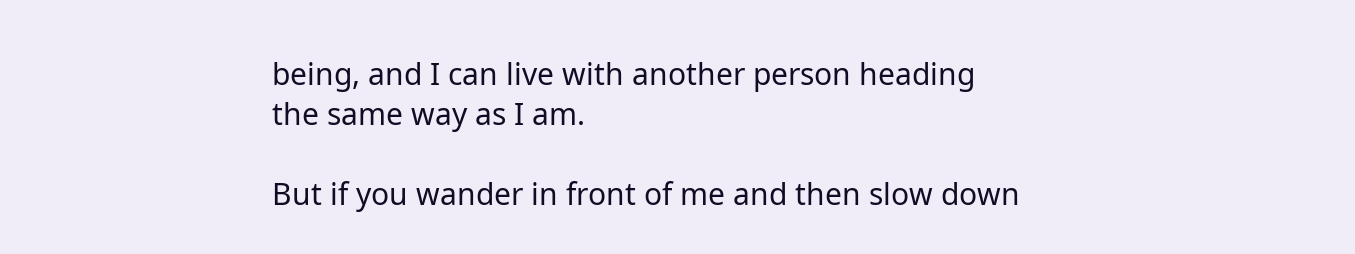being, and I can live with another person heading the same way as I am.

But if you wander in front of me and then slow down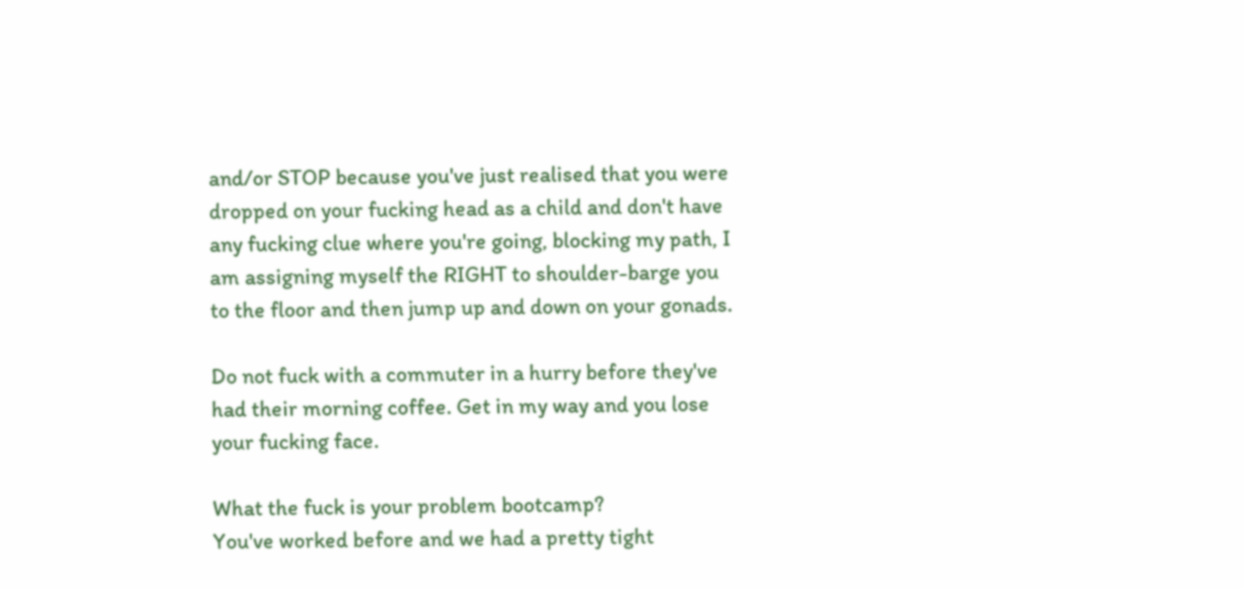and/or STOP because you've just realised that you were dropped on your fucking head as a child and don't have any fucking clue where you're going, blocking my path, I am assigning myself the RIGHT to shoulder-barge you to the floor and then jump up and down on your gonads.

Do not fuck with a commuter in a hurry before they've had their morning coffee. Get in my way and you lose your fucking face.

What the fuck is your problem bootcamp?
You've worked before and we had a pretty tight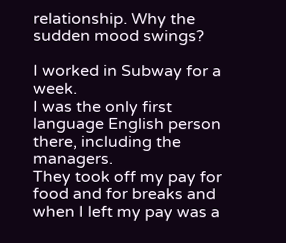relationship. Why the sudden mood swings?

I worked in Subway for a week.
I was the only first language English person there, including the managers.
They took off my pay for food and for breaks and when I left my pay was a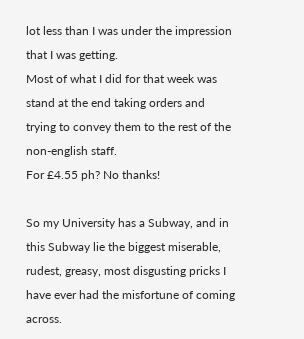lot less than I was under the impression that I was getting.
Most of what I did for that week was stand at the end taking orders and trying to convey them to the rest of the non-english staff.
For £4.55 ph? No thanks!

So my University has a Subway, and in this Subway lie the biggest miserable, rudest, greasy, most disgusting pricks I have ever had the misfortune of coming across.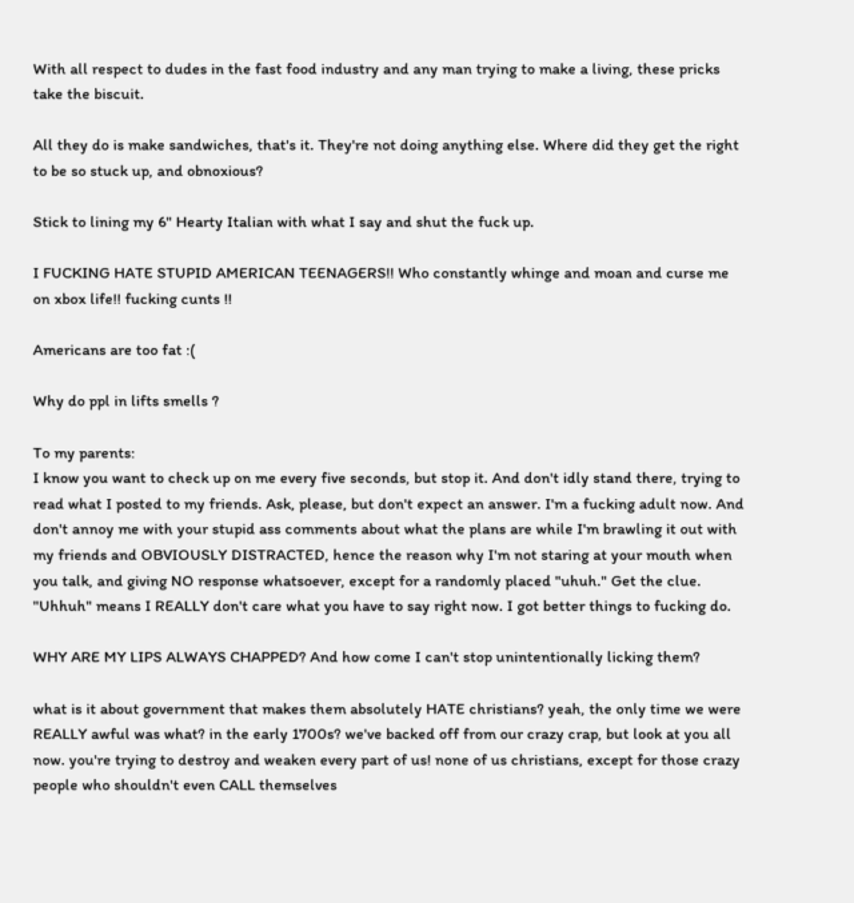With all respect to dudes in the fast food industry and any man trying to make a living, these pricks take the biscuit.

All they do is make sandwiches, that's it. They're not doing anything else. Where did they get the right to be so stuck up, and obnoxious?

Stick to lining my 6" Hearty Italian with what I say and shut the fuck up.

I FUCKING HATE STUPID AMERICAN TEENAGERS!! Who constantly whinge and moan and curse me on xbox life!! fucking cunts !!

Americans are too fat :(

Why do ppl in lifts smells ?

To my parents:
I know you want to check up on me every five seconds, but stop it. And don't idly stand there, trying to read what I posted to my friends. Ask, please, but don't expect an answer. I'm a fucking adult now. And don't annoy me with your stupid ass comments about what the plans are while I'm brawling it out with my friends and OBVIOUSLY DISTRACTED, hence the reason why I'm not staring at your mouth when you talk, and giving NO response whatsoever, except for a randomly placed "uhuh." Get the clue. "Uhhuh" means I REALLY don't care what you have to say right now. I got better things to fucking do.

WHY ARE MY LIPS ALWAYS CHAPPED? And how come I can't stop unintentionally licking them?

what is it about government that makes them absolutely HATE christians? yeah, the only time we were REALLY awful was what? in the early 1700s? we've backed off from our crazy crap, but look at you all now. you're trying to destroy and weaken every part of us! none of us christians, except for those crazy people who shouldn't even CALL themselves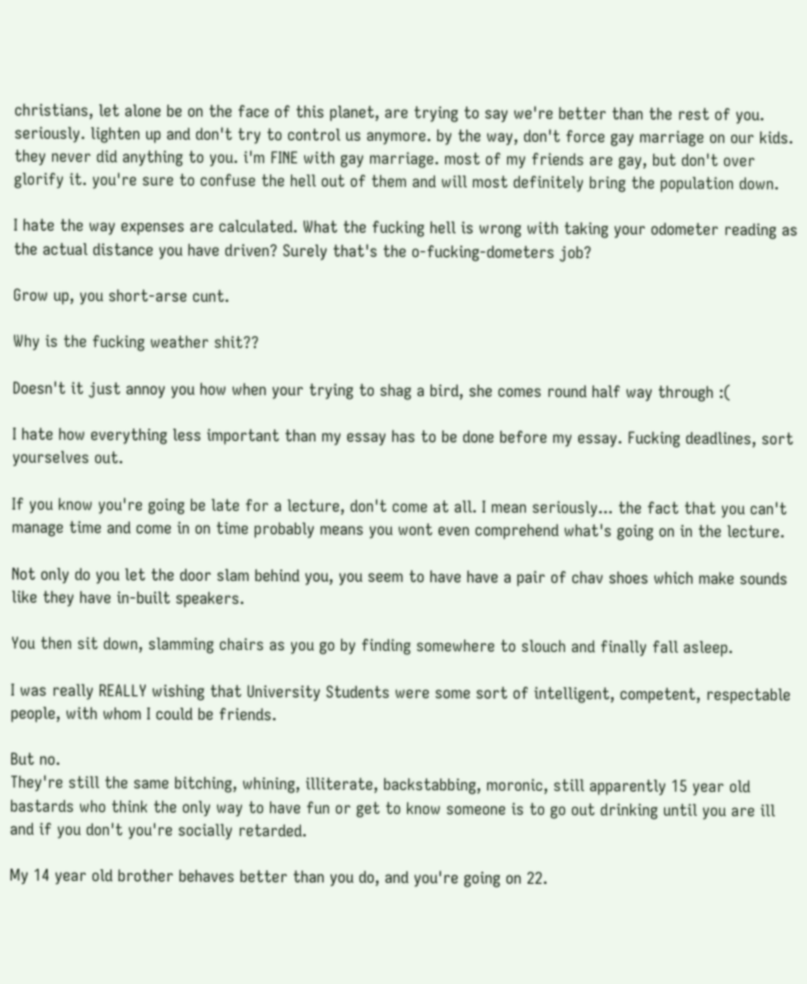christians, let alone be on the face of this planet, are trying to say we're better than the rest of you. seriously. lighten up and don't try to control us anymore. by the way, don't force gay marriage on our kids. they never did anything to you. i'm FINE with gay marriage. most of my friends are gay, but don't over glorify it. you're sure to confuse the hell out of them and will most definitely bring the population down.

I hate the way expenses are calculated. What the fucking hell is wrong with taking your odometer reading as the actual distance you have driven? Surely that's the o-fucking-dometers job?

Grow up, you short-arse cunt.

Why is the fucking weather shit??

Doesn't it just annoy you how when your trying to shag a bird, she comes round half way through :(

I hate how everything less important than my essay has to be done before my essay. Fucking deadlines, sort yourselves out.

If you know you're going be late for a lecture, don't come at all. I mean seriously... the fact that you can't manage time and come in on time probably means you wont even comprehend what's going on in the lecture.

Not only do you let the door slam behind you, you seem to have have a pair of chav shoes which make sounds like they have in-built speakers.

You then sit down, slamming chairs as you go by finding somewhere to slouch and finally fall asleep.

I was really REALLY wishing that University Students were some sort of intelligent, competent, respectable people, with whom I could be friends.

But no.
They're still the same bitching, whining, illiterate, backstabbing, moronic, still apparently 15 year old bastards who think the only way to have fun or get to know someone is to go out drinking until you are ill and if you don't you're socially retarded.

My 14 year old brother behaves better than you do, and you're going on 22.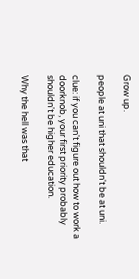Grow up.

people at uni that shouldn't be at uni.

clue: if you can't figure out how to work a doorknob, your first priority probably shouldn't be higher education.

Why the hell was that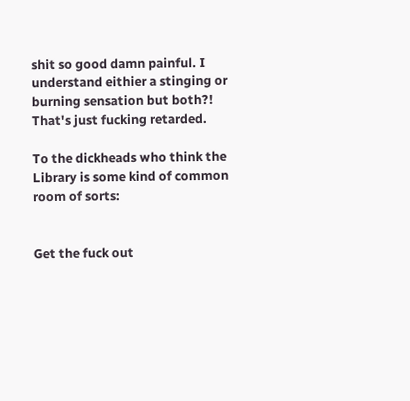shit so good damn painful. I understand eithier a stinging or burning sensation but both?! That's just fucking retarded.

To the dickheads who think the Library is some kind of common room of sorts:


Get the fuck out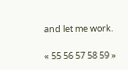and let me work.

« 55 56 57 58 59 »